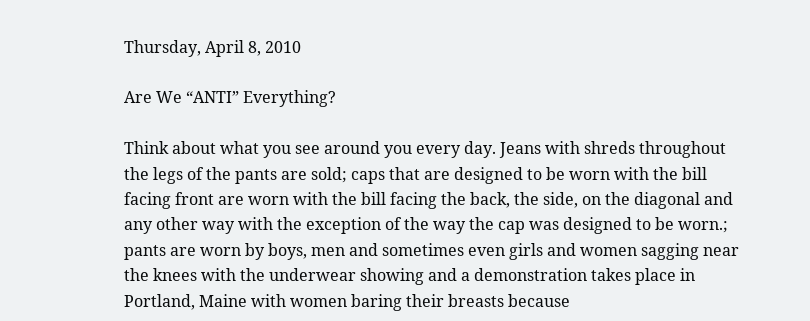Thursday, April 8, 2010

Are We “ANTI” Everything?

Think about what you see around you every day. Jeans with shreds throughout the legs of the pants are sold; caps that are designed to be worn with the bill facing front are worn with the bill facing the back, the side, on the diagonal and any other way with the exception of the way the cap was designed to be worn.; pants are worn by boys, men and sometimes even girls and women sagging near the knees with the underwear showing and a demonstration takes place in Portland, Maine with women baring their breasts because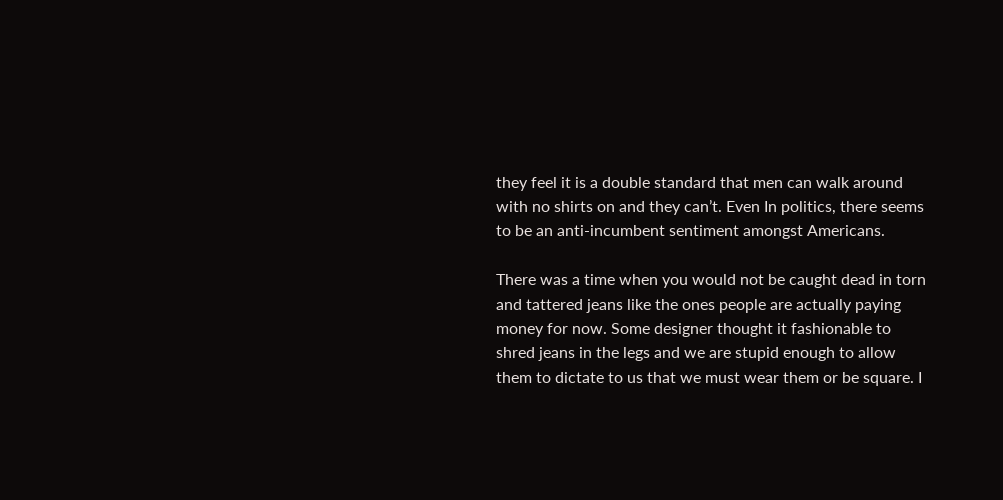they feel it is a double standard that men can walk around with no shirts on and they can’t. Even In politics, there seems to be an anti-incumbent sentiment amongst Americans.

There was a time when you would not be caught dead in torn and tattered jeans like the ones people are actually paying money for now. Some designer thought it fashionable to shred jeans in the legs and we are stupid enough to allow them to dictate to us that we must wear them or be square. I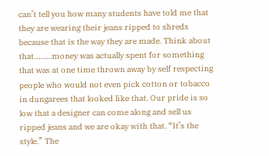can’t tell you how many students have told me that they are wearing their jeans ripped to shreds because that is the way they are made. Think about that………money was actually spent for something that was at one time thrown away by self respecting people who would not even pick cotton or tobacco in dungarees that looked like that. Our pride is so low that a designer can come along and sell us ripped jeans and we are okay with that. “It’s the style.” The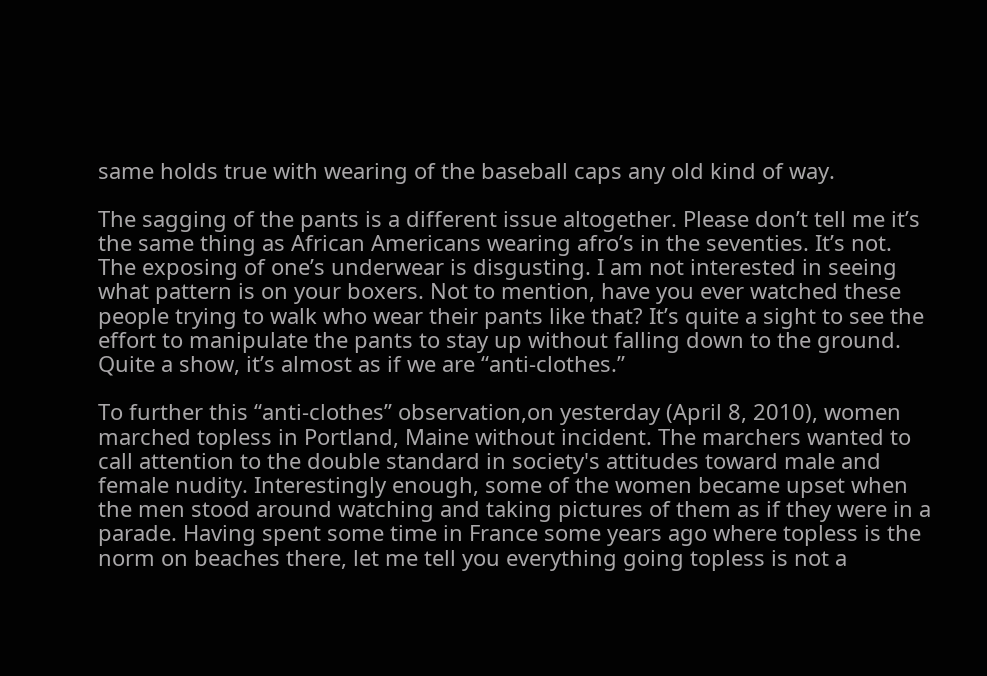same holds true with wearing of the baseball caps any old kind of way.

The sagging of the pants is a different issue altogether. Please don’t tell me it’s the same thing as African Americans wearing afro’s in the seventies. It’s not. The exposing of one’s underwear is disgusting. I am not interested in seeing what pattern is on your boxers. Not to mention, have you ever watched these people trying to walk who wear their pants like that? It’s quite a sight to see the effort to manipulate the pants to stay up without falling down to the ground. Quite a show, it’s almost as if we are “anti-clothes.”

To further this “anti-clothes” observation,on yesterday (April 8, 2010), women marched topless in Portland, Maine without incident. The marchers wanted to call attention to the double standard in society's attitudes toward male and female nudity. Interestingly enough, some of the women became upset when the men stood around watching and taking pictures of them as if they were in a parade. Having spent some time in France some years ago where topless is the norm on beaches there, let me tell you everything going topless is not a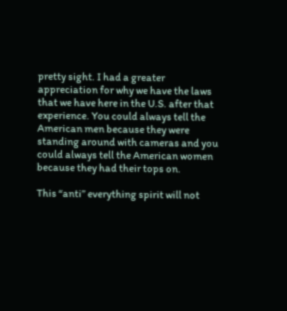pretty sight. I had a greater appreciation for why we have the laws that we have here in the U.S. after that experience. You could always tell the American men because they were standing around with cameras and you could always tell the American women because they had their tops on.

This “anti” everything spirit will not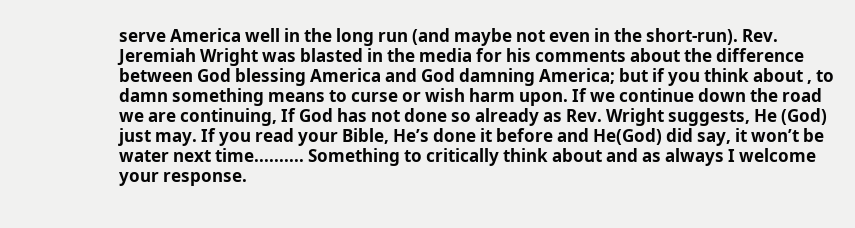serve America well in the long run (and maybe not even in the short-run). Rev. Jeremiah Wright was blasted in the media for his comments about the difference between God blessing America and God damning America; but if you think about , to damn something means to curse or wish harm upon. If we continue down the road we are continuing, If God has not done so already as Rev. Wright suggests, He (God) just may. If you read your Bible, He’s done it before and He(God) did say, it won’t be water next time.......... Something to critically think about and as always I welcome your response.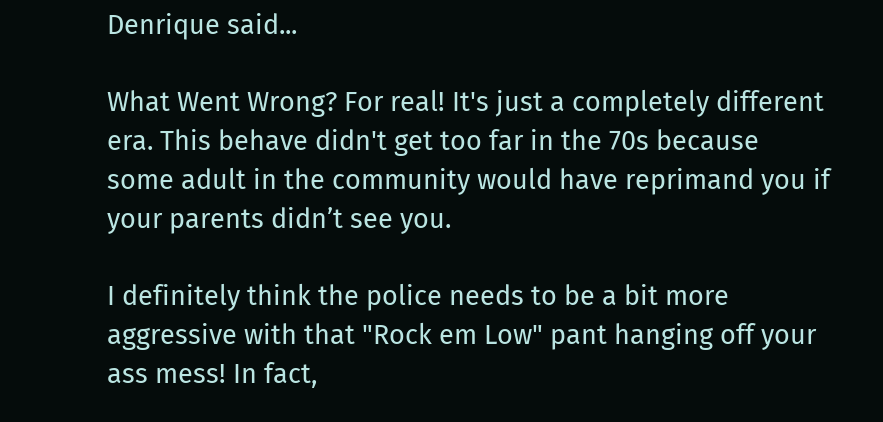Denrique said...

What Went Wrong? For real! It's just a completely different era. This behave didn't get too far in the 70s because some adult in the community would have reprimand you if your parents didn’t see you.

I definitely think the police needs to be a bit more aggressive with that "Rock em Low" pant hanging off your ass mess! In fact,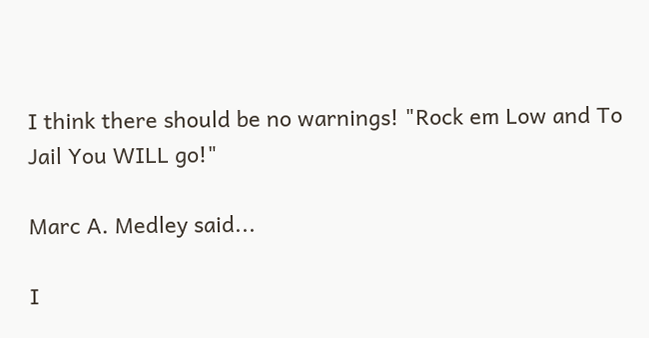I think there should be no warnings! "Rock em Low and To Jail You WILL go!"

Marc A. Medley said...

I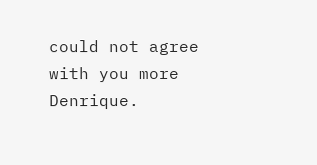could not agree with you more Denrique.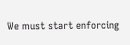We must start enforcing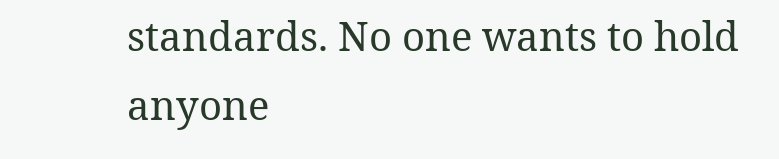standards. No one wants to hold anyone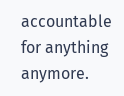accountable for anything anymore.